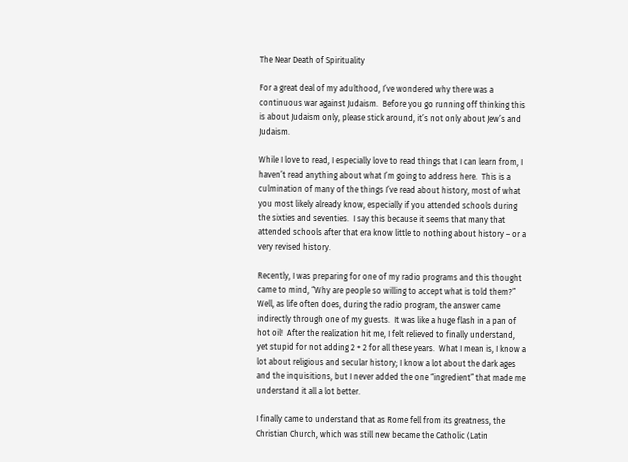The Near Death of Spirituality

For a great deal of my adulthood, I’ve wondered why there was a continuous war against Judaism.  Before you go running off thinking this is about Judaism only, please stick around, it’s not only about Jew’s and Judaism.

While I love to read, I especially love to read things that I can learn from, I haven’t read anything about what I’m going to address here.  This is a culmination of many of the things I’ve read about history, most of what you most likely already know, especially if you attended schools during the sixties and seventies.  I say this because it seems that many that attended schools after that era know little to nothing about history – or a very revised history.

Recently, I was preparing for one of my radio programs and this thought came to mind, “Why are people so willing to accept what is told them?”  Well, as life often does, during the radio program, the answer came indirectly through one of my guests.  It was like a huge flash in a pan of hot oil!  After the realization hit me, I felt relieved to finally understand, yet stupid for not adding 2 + 2 for all these years.  What I mean is, I know a lot about religious and secular history; I know a lot about the dark ages and the inquisitions, but I never added the one “ingredient” that made me understand it all a lot better.

I finally came to understand that as Rome fell from its greatness, the Christian Church, which was still new became the Catholic (Latin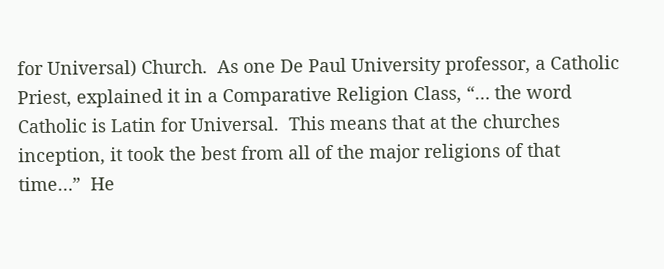for Universal) Church.  As one De Paul University professor, a Catholic Priest, explained it in a Comparative Religion Class, “… the word Catholic is Latin for Universal.  This means that at the churches inception, it took the best from all of the major religions of that time…”  He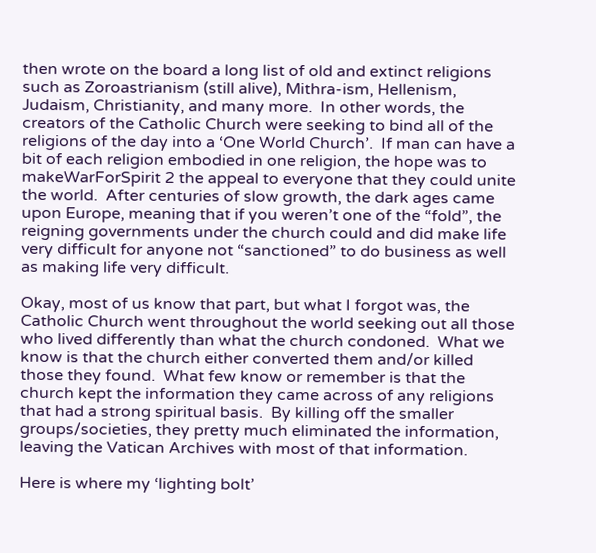then wrote on the board a long list of old and extinct religions such as Zoroastrianism (still alive), Mithra-ism, Hellenism, Judaism, Christianity, and many more.  In other words, the creators of the Catholic Church were seeking to bind all of the religions of the day into a ‘One World Church’.  If man can have a bit of each religion embodied in one religion, the hope was to makeWarForSpirit 2 the appeal to everyone that they could unite the world.  After centuries of slow growth, the dark ages came upon Europe, meaning that if you weren’t one of the “fold”, the reigning governments under the church could and did make life very difficult for anyone not “sanctioned” to do business as well as making life very difficult.

Okay, most of us know that part, but what I forgot was, the Catholic Church went throughout the world seeking out all those who lived differently than what the church condoned.  What we know is that the church either converted them and/or killed those they found.  What few know or remember is that the church kept the information they came across of any religions that had a strong spiritual basis.  By killing off the smaller groups/societies, they pretty much eliminated the information, leaving the Vatican Archives with most of that information.

Here is where my ‘lighting bolt’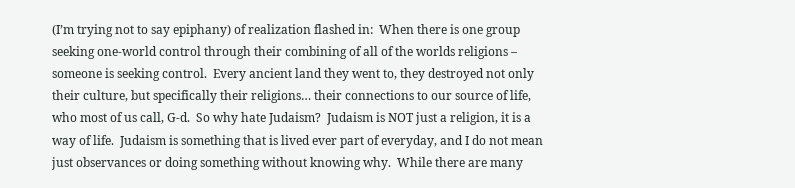(I’m trying not to say epiphany) of realization flashed in:  When there is one group seeking one-world control through their combining of all of the worlds religions – someone is seeking control.  Every ancient land they went to, they destroyed not only their culture, but specifically their religions… their connections to our source of life, who most of us call, G-d.  So why hate Judaism?  Judaism is NOT just a religion, it is a way of life.  Judaism is something that is lived ever part of everyday, and I do not mean just observances or doing something without knowing why.  While there are many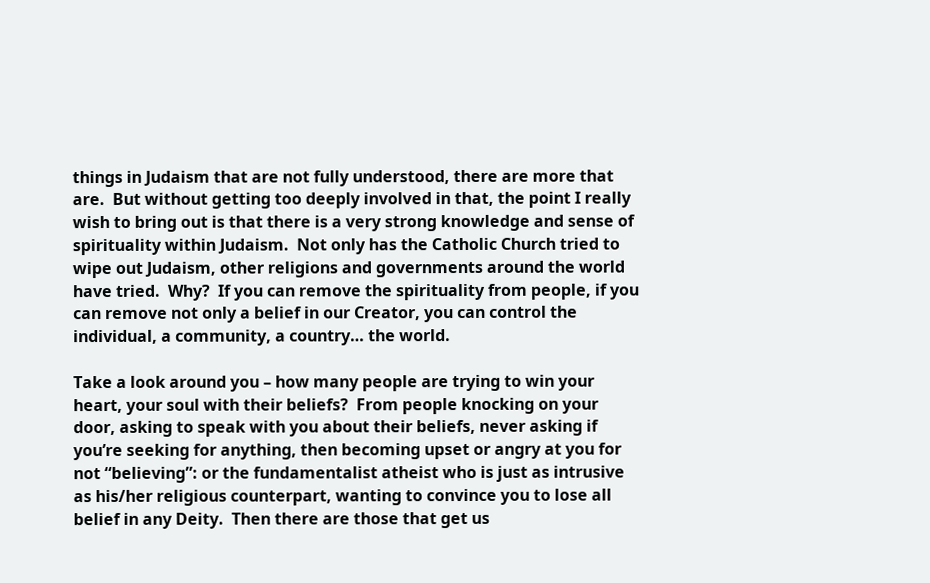things in Judaism that are not fully understood, there are more that are.  But without getting too deeply involved in that, the point I really wish to bring out is that there is a very strong knowledge and sense of spirituality within Judaism.  Not only has the Catholic Church tried to wipe out Judaism, other religions and governments around the world have tried.  Why?  If you can remove the spirituality from people, if you can remove not only a belief in our Creator, you can control the individual, a community, a country… the world.

Take a look around you – how many people are trying to win your heart, your soul with their beliefs?  From people knocking on your door, asking to speak with you about their beliefs, never asking if you’re seeking for anything, then becoming upset or angry at you for not “believing”: or the fundamentalist atheist who is just as intrusive as his/her religious counterpart, wanting to convince you to lose all belief in any Deity.  Then there are those that get us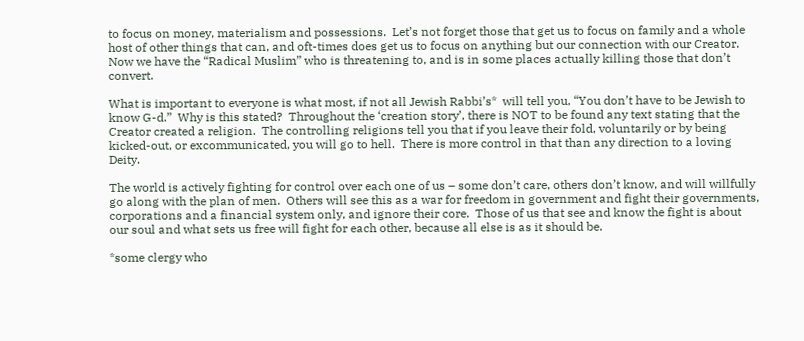to focus on money, materialism and possessions.  Let’s not forget those that get us to focus on family and a whole host of other things that can, and oft-times does get us to focus on anything but our connection with our Creator.  Now we have the “Radical Muslim” who is threatening to, and is in some places actually killing those that don’t convert.

What is important to everyone is what most, if not all Jewish Rabbi’s*  will tell you, “You don’t have to be Jewish to know G-d.”  Why is this stated?  Throughout the ‘creation story’, there is NOT to be found any text stating that the Creator created a religion.  The controlling religions tell you that if you leave their fold, voluntarily or by being kicked-out, or excommunicated, you will go to hell.  There is more control in that than any direction to a loving Deity.

The world is actively fighting for control over each one of us – some don’t care, others don’t know, and will willfully go along with the plan of men.  Others will see this as a war for freedom in government and fight their governments, corporations and a financial system only, and ignore their core.  Those of us that see and know the fight is about our soul and what sets us free will fight for each other, because all else is as it should be.

*some clergy who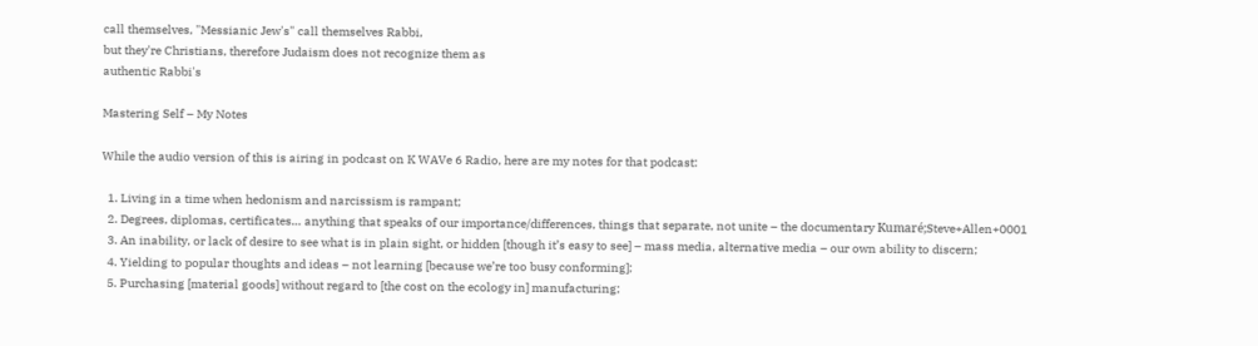call themselves, "Messianic Jew's" call themselves Rabbi,
but they're Christians, therefore Judaism does not recognize them as
authentic Rabbi's

Mastering Self – My Notes

While the audio version of this is airing in podcast on K WAVe 6 Radio, here are my notes for that podcast:

  1. Living in a time when hedonism and narcissism is rampant;
  2. Degrees, diplomas, certificates… anything that speaks of our importance/differences, things that separate, not unite – the documentary Kumaré;Steve+Allen+0001
  3. An inability, or lack of desire to see what is in plain sight, or hidden [though it’s easy to see] – mass media, alternative media – our own ability to discern;
  4. Yielding to popular thoughts and ideas – not learning [because we’re too busy conforming];
  5. Purchasing [material goods] without regard to [the cost on the ecology in] manufacturing;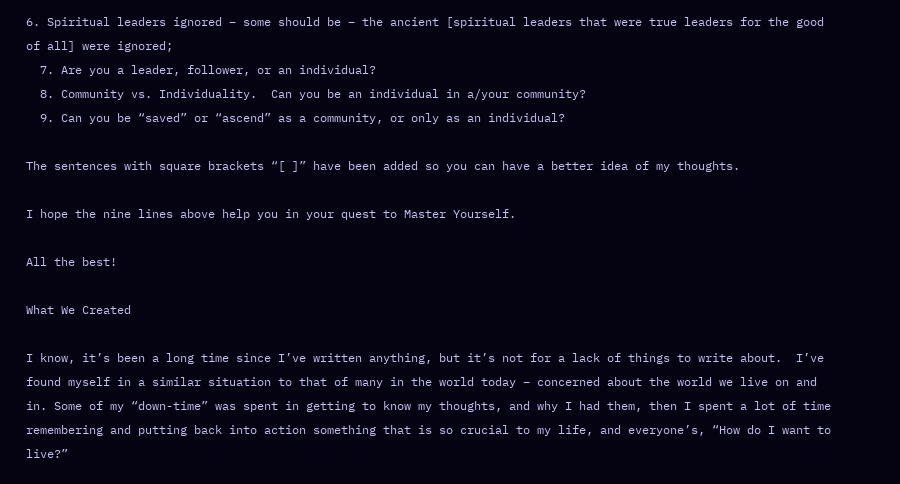6. Spiritual leaders ignored – some should be – the ancient [spiritual leaders that were true leaders for the good of all] were ignored;
  7. Are you a leader, follower, or an individual?
  8. Community vs. Individuality.  Can you be an individual in a/your community?
  9. Can you be “saved” or “ascend” as a community, or only as an individual?

The sentences with square brackets “[ ]” have been added so you can have a better idea of my thoughts.

I hope the nine lines above help you in your quest to Master Yourself.

All the best!

What We Created

I know, it’s been a long time since I’ve written anything, but it’s not for a lack of things to write about.  I’ve found myself in a similar situation to that of many in the world today – concerned about the world we live on and in. Some of my “down-time” was spent in getting to know my thoughts, and why I had them, then I spent a lot of time remembering and putting back into action something that is so crucial to my life, and everyone’s, “How do I want to live?”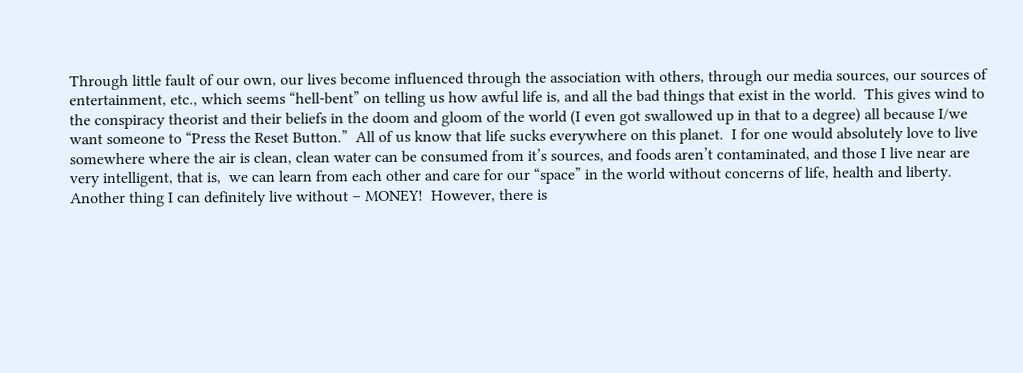Through little fault of our own, our lives become influenced through the association with others, through our media sources, our sources of entertainment, etc., which seems “hell-bent” on telling us how awful life is, and all the bad things that exist in the world.  This gives wind to the conspiracy theorist and their beliefs in the doom and gloom of the world (I even got swallowed up in that to a degree) all because I/we want someone to “Press the Reset Button.”  All of us know that life sucks everywhere on this planet.  I for one would absolutely love to live somewhere where the air is clean, clean water can be consumed from it’s sources, and foods aren’t contaminated, and those I live near are very intelligent, that is,  we can learn from each other and care for our “space” in the world without concerns of life, health and liberty.  Another thing I can definitely live without – MONEY!  However, there is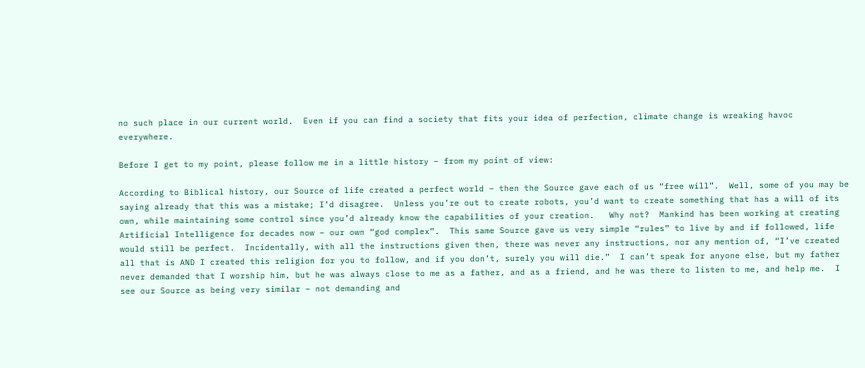no such place in our current world.  Even if you can find a society that fits your idea of perfection, climate change is wreaking havoc everywhere.

Before I get to my point, please follow me in a little history – from my point of view:

According to Biblical history, our Source of life created a perfect world – then the Source gave each of us “free will”.  Well, some of you may be saying already that this was a mistake; I’d disagree.  Unless you’re out to create robots, you’d want to create something that has a will of its own, while maintaining some control since you’d already know the capabilities of your creation.   Why not?  Mankind has been working at creating Artificial Intelligence for decades now – our own “god complex”.  This same Source gave us very simple “rules” to live by and if followed, life would still be perfect.  Incidentally, with all the instructions given then, there was never any instructions, nor any mention of, “I’ve created all that is AND I created this religion for you to follow, and if you don’t, surely you will die.”  I can’t speak for anyone else, but my father never demanded that I worship him, but he was always close to me as a father, and as a friend, and he was there to listen to me, and help me.  I see our Source as being very similar – not demanding and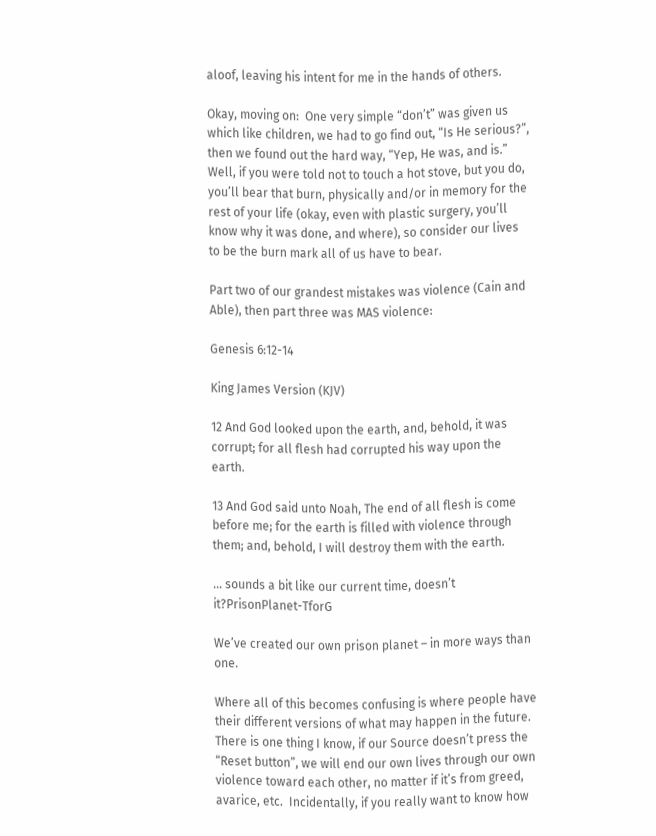aloof, leaving his intent for me in the hands of others.

Okay, moving on:  One very simple “don’t” was given us which like children, we had to go find out, “Is He serious?”, then we found out the hard way, “Yep, He was, and is.”  Well, if you were told not to touch a hot stove, but you do, you’ll bear that burn, physically and/or in memory for the rest of your life (okay, even with plastic surgery, you’ll know why it was done, and where), so consider our lives to be the burn mark all of us have to bear.

Part two of our grandest mistakes was violence (Cain and Able), then part three was MAS violence:

Genesis 6:12-14

King James Version (KJV)

12 And God looked upon the earth, and, behold, it was corrupt; for all flesh had corrupted his way upon the earth.

13 And God said unto Noah, The end of all flesh is come before me; for the earth is filled with violence through them; and, behold, I will destroy them with the earth.

… sounds a bit like our current time, doesn’t it?PrisonPlanet-TforG

We’ve created our own prison planet – in more ways than one.

Where all of this becomes confusing is where people have their different versions of what may happen in the future.  There is one thing I know, if our Source doesn’t press the “Reset button”, we will end our own lives through our own violence toward each other, no matter if it’s from greed, avarice, etc.  Incidentally, if you really want to know how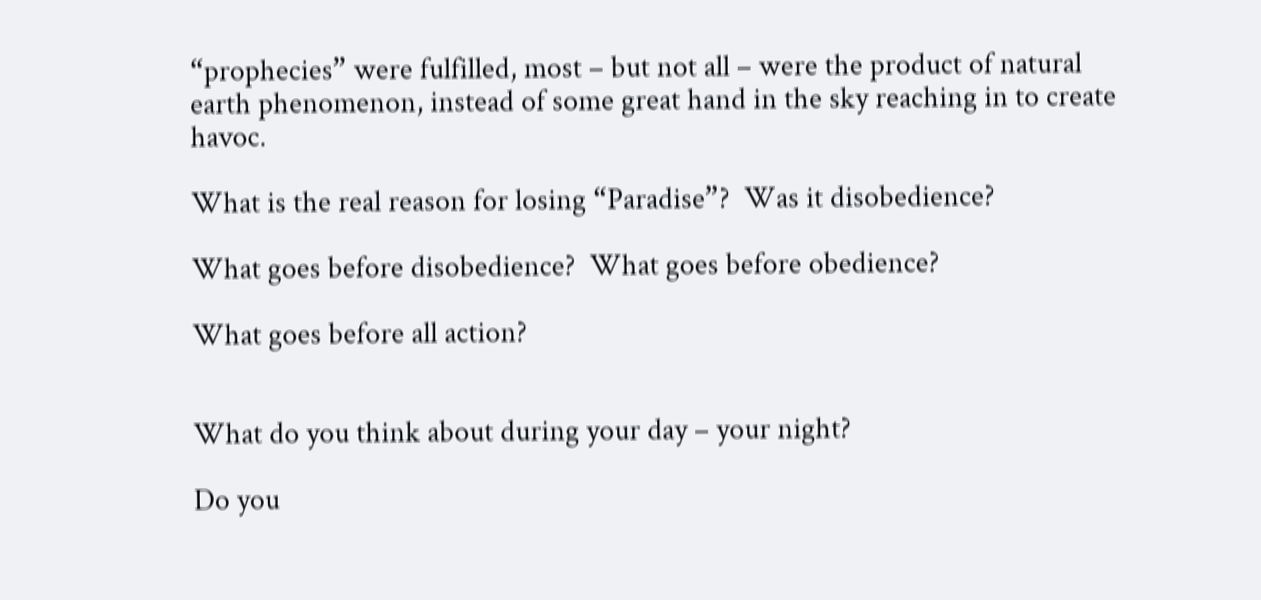“prophecies” were fulfilled, most – but not all – were the product of natural earth phenomenon, instead of some great hand in the sky reaching in to create havoc.

What is the real reason for losing “Paradise”?  Was it disobedience?

What goes before disobedience?  What goes before obedience?

What goes before all action?


What do you think about during your day – your night?

Do you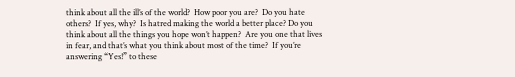think about all the ill’s of the world?  How poor you are?  Do you hate others?  If yes, why?  Is hatred making the world a better place? Do you think about all the things you hope won’t happen?  Are you one that lives in fear, and that’s what you think about most of the time?  If you’re answering “Yes!” to these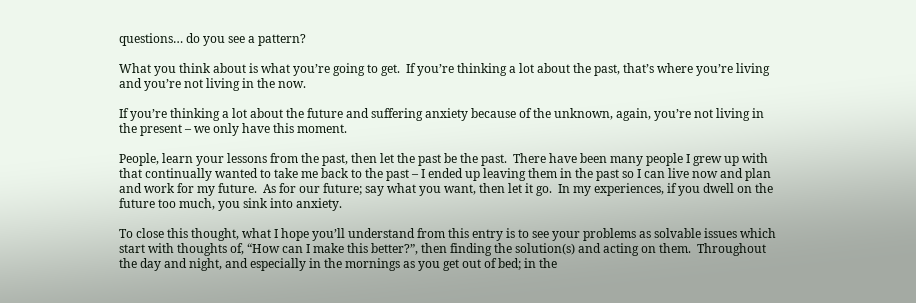questions… do you see a pattern?

What you think about is what you’re going to get.  If you’re thinking a lot about the past, that’s where you’re living and you’re not living in the now.

If you’re thinking a lot about the future and suffering anxiety because of the unknown, again, you’re not living in the present – we only have this moment.

People, learn your lessons from the past, then let the past be the past.  There have been many people I grew up with that continually wanted to take me back to the past – I ended up leaving them in the past so I can live now and plan and work for my future.  As for our future; say what you want, then let it go.  In my experiences, if you dwell on the future too much, you sink into anxiety.

To close this thought, what I hope you’ll understand from this entry is to see your problems as solvable issues which start with thoughts of, “How can I make this better?”, then finding the solution(s) and acting on them.  Throughout the day and night, and especially in the mornings as you get out of bed; in the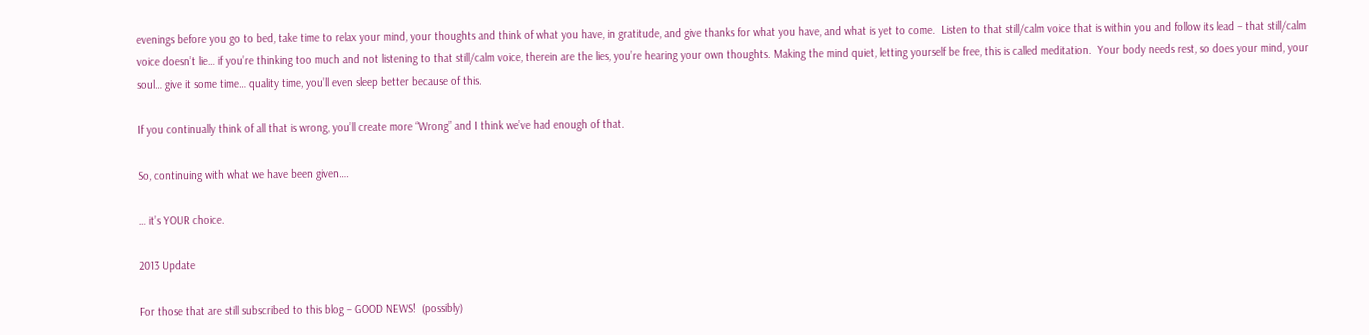evenings before you go to bed, take time to relax your mind, your thoughts and think of what you have, in gratitude, and give thanks for what you have, and what is yet to come.  Listen to that still/calm voice that is within you and follow its lead – that still/calm voice doesn’t lie… if you’re thinking too much and not listening to that still/calm voice, therein are the lies, you’re hearing your own thoughts. Making the mind quiet, letting yourself be free, this is called meditation.  Your body needs rest, so does your mind, your soul… give it some time… quality time, you’ll even sleep better because of this.

If you continually think of all that is wrong, you’ll create more “Wrong” and I think we’ve had enough of that.

So, continuing with what we have been given….

… it’s YOUR choice.

2013 Update

For those that are still subscribed to this blog – GOOD NEWS!  (possibly)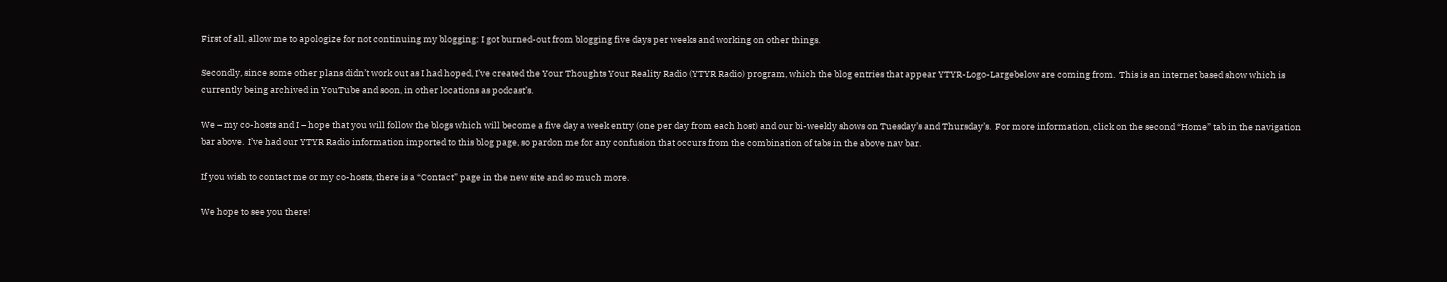First of all, allow me to apologize for not continuing my blogging: I got burned-out from blogging five days per weeks and working on other things.

Secondly, since some other plans didn’t work out as I had hoped, I’ve created the Your Thoughts Your Reality Radio (YTYR Radio) program, which the blog entries that appear YTYR-Logo-Largebelow are coming from.  This is an internet based show which is currently being archived in YouTube and soon, in other locations as podcast’s.

We – my co-hosts and I – hope that you will follow the blogs which will become a five day a week entry (one per day from each host) and our bi-weekly shows on Tuesday’s and Thursday’s.  For more information, click on the second “Home” tab in the navigation bar above.  I’ve had our YTYR Radio information imported to this blog page, so pardon me for any confusion that occurs from the combination of tabs in the above nav bar.

If you wish to contact me or my co-hosts, there is a “Contact” page in the new site and so much more.

We hope to see you there!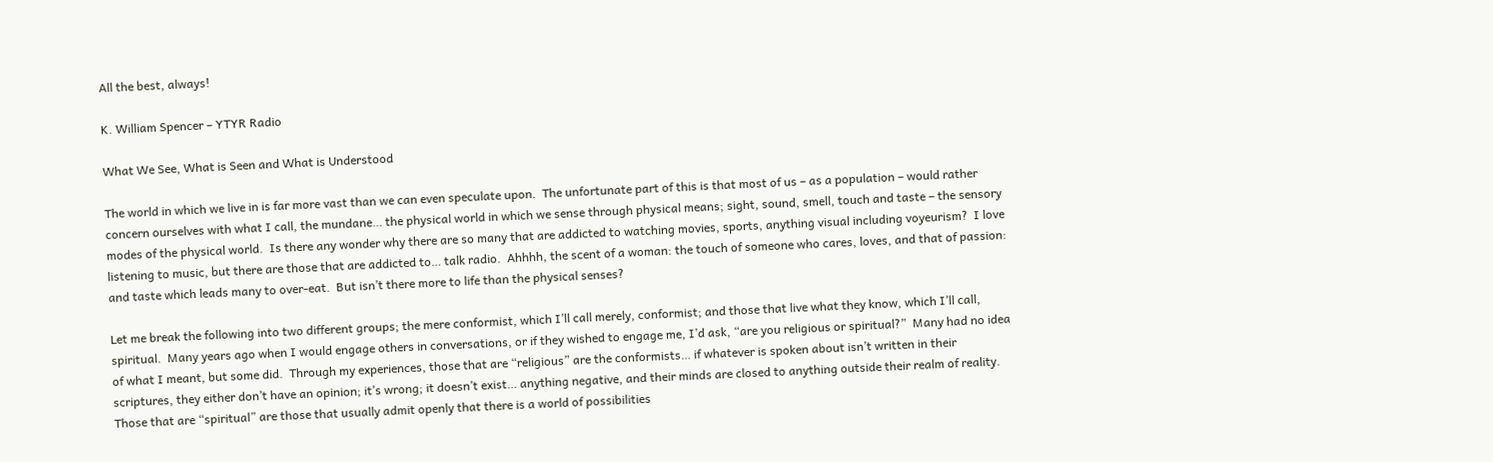All the best, always!

K. William Spencer – YTYR Radio

What We See, What is Seen and What is Understood

The world in which we live in is far more vast than we can even speculate upon.  The unfortunate part of this is that most of us – as a population – would rather concern ourselves with what I call, the mundane… the physical world in which we sense through physical means; sight, sound, smell, touch and taste – the sensory modes of the physical world.  Is there any wonder why there are so many that are addicted to watching movies, sports, anything visual including voyeurism?  I love listening to music, but there are those that are addicted to… talk radio.  Ahhhh, the scent of a woman: the touch of someone who cares, loves, and that of passion: and taste which leads many to over-eat.  But isn’t there more to life than the physical senses?

Let me break the following into two different groups; the mere conformist, which I’ll call merely, conformist; and those that live what they know, which I’ll call, spiritual.  Many years ago when I would engage others in conversations, or if they wished to engage me, I’d ask, “are you religious or spiritual?”  Many had no idea of what I meant, but some did.  Through my experiences, those that are “religious” are the conformists… if whatever is spoken about isn’t written in their scriptures, they either don’t have an opinion; it’s wrong; it doesn’t exist… anything negative, and their minds are closed to anything outside their realm of reality.  Those that are “spiritual” are those that usually admit openly that there is a world of possibilities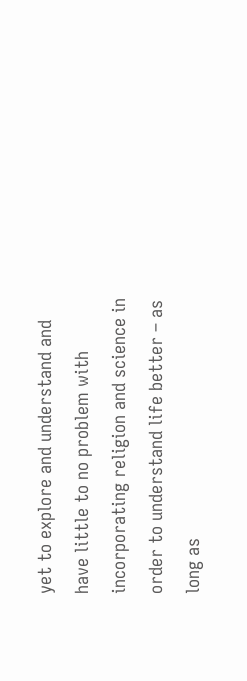yet to explore and understand and have little to no problem with incorporating religion and science in order to understand life better – as long as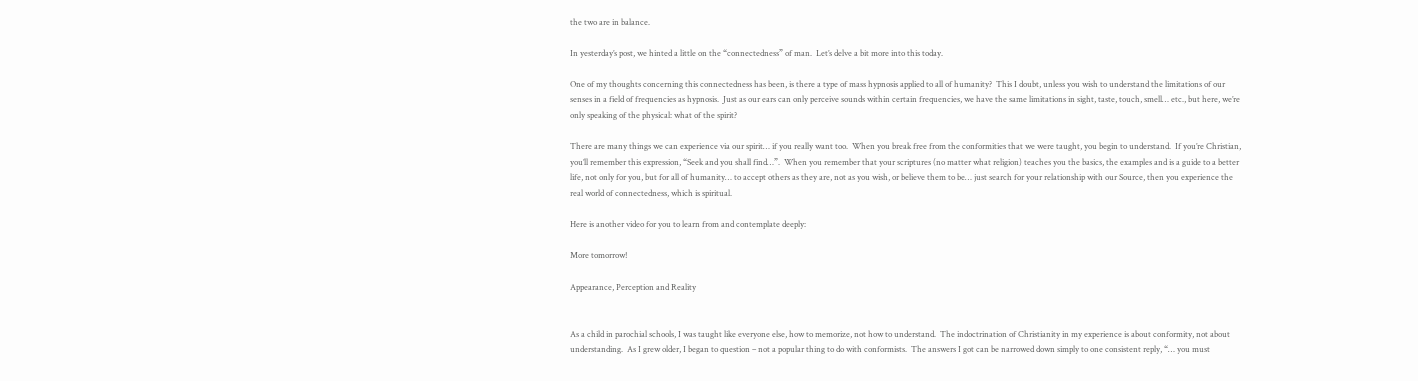the two are in balance.

In yesterday’s post, we hinted a little on the “connectedness” of man.  Let’s delve a bit more into this today.

One of my thoughts concerning this connectedness has been, is there a type of mass hypnosis applied to all of humanity?  This I doubt, unless you wish to understand the limitations of our senses in a field of frequencies as hypnosis.  Just as our ears can only perceive sounds within certain frequencies, we have the same limitations in sight, taste, touch, smell… etc., but here, we’re only speaking of the physical: what of the spirit?

There are many things we can experience via our spirit… if you really want too.  When you break free from the conformities that we were taught, you begin to understand.  If you’re Christian, you’ll remember this expression, “Seek and you shall find…”.  When you remember that your scriptures (no matter what religion) teaches you the basics, the examples and is a guide to a better life, not only for you, but for all of humanity… to accept others as they are, not as you wish, or believe them to be… just search for your relationship with our Source, then you experience the real world of connectedness, which is spiritual.

Here is another video for you to learn from and contemplate deeply:

More tomorrow!

Appearance, Perception and Reality


As a child in parochial schools, I was taught like everyone else, how to memorize, not how to understand.  The indoctrination of Christianity in my experience is about conformity, not about understanding.  As I grew older, I began to question – not a popular thing to do with conformists.  The answers I got can be narrowed down simply to one consistent reply, “… you must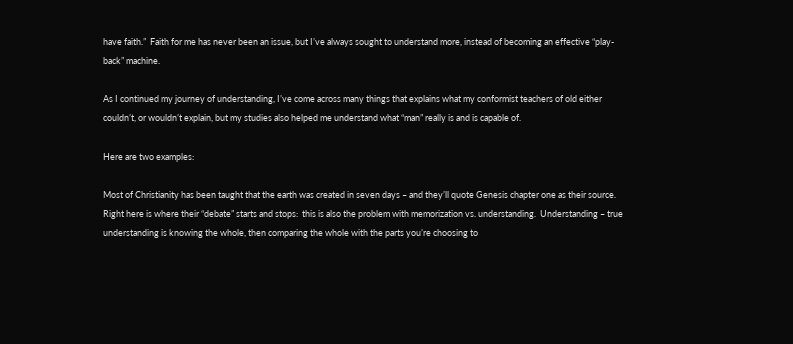have faith.”  Faith for me has never been an issue, but I’ve always sought to understand more, instead of becoming an effective “play-back” machine.

As I continued my journey of understanding, I’ve come across many things that explains what my conformist teachers of old either couldn’t, or wouldn’t explain, but my studies also helped me understand what “man” really is and is capable of.

Here are two examples:

Most of Christianity has been taught that the earth was created in seven days – and they’ll quote Genesis chapter one as their source.  Right here is where their “debate” starts and stops:  this is also the problem with memorization vs. understanding.  Understanding – true understanding is knowing the whole, then comparing the whole with the parts you’re choosing to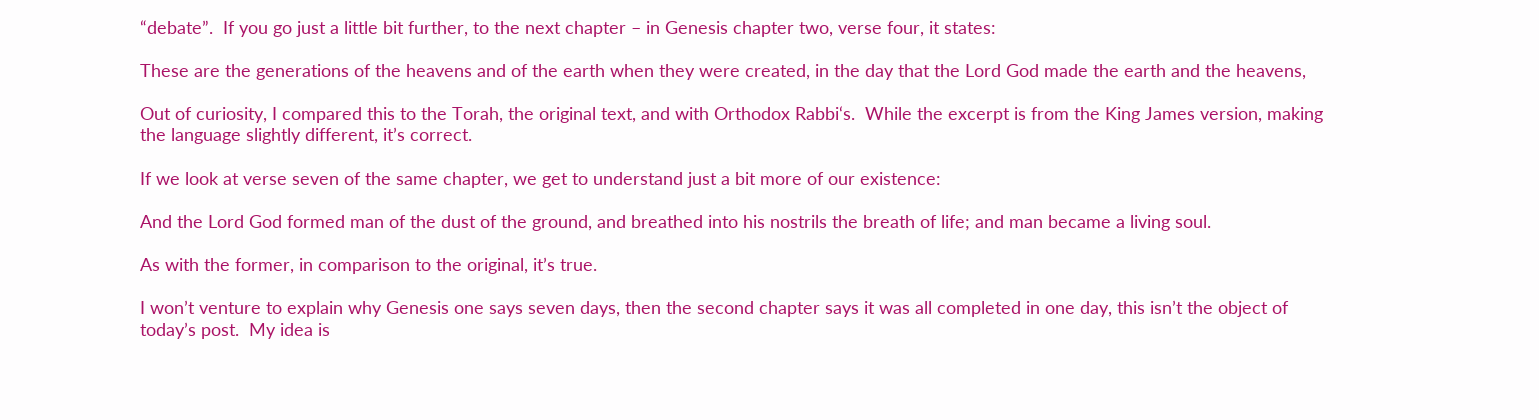“debate”.  If you go just a little bit further, to the next chapter – in Genesis chapter two, verse four, it states:

These are the generations of the heavens and of the earth when they were created, in the day that the Lord God made the earth and the heavens,

Out of curiosity, I compared this to the Torah, the original text, and with Orthodox Rabbi‘s.  While the excerpt is from the King James version, making the language slightly different, it’s correct.

If we look at verse seven of the same chapter, we get to understand just a bit more of our existence:

And the Lord God formed man of the dust of the ground, and breathed into his nostrils the breath of life; and man became a living soul.

As with the former, in comparison to the original, it’s true.

I won’t venture to explain why Genesis one says seven days, then the second chapter says it was all completed in one day, this isn’t the object of today’s post.  My idea is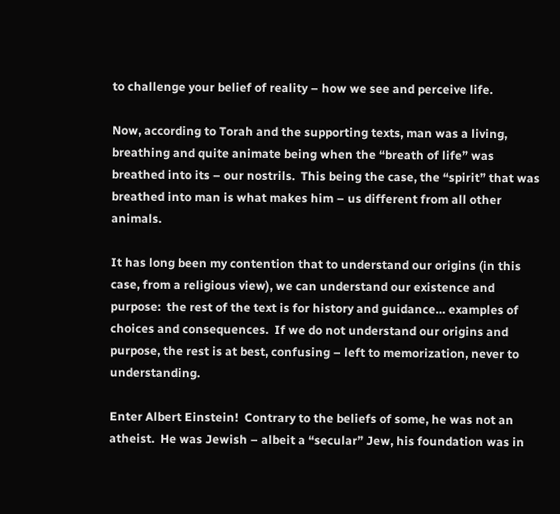to challenge your belief of reality – how we see and perceive life.

Now, according to Torah and the supporting texts, man was a living, breathing and quite animate being when the “breath of life” was breathed into its – our nostrils.  This being the case, the “spirit” that was breathed into man is what makes him – us different from all other animals.

It has long been my contention that to understand our origins (in this case, from a religious view), we can understand our existence and purpose:  the rest of the text is for history and guidance… examples of choices and consequences.  If we do not understand our origins and purpose, the rest is at best, confusing – left to memorization, never to understanding.

Enter Albert Einstein!  Contrary to the beliefs of some, he was not an atheist.  He was Jewish – albeit a “secular” Jew, his foundation was in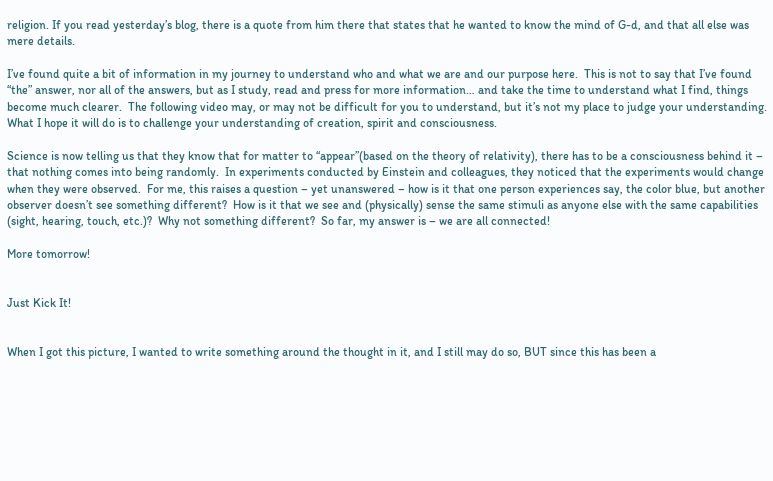religion. If you read yesterday’s blog, there is a quote from him there that states that he wanted to know the mind of G-d, and that all else was mere details.

I’ve found quite a bit of information in my journey to understand who and what we are and our purpose here.  This is not to say that I’ve found “the” answer, nor all of the answers, but as I study, read and press for more information… and take the time to understand what I find, things become much clearer.  The following video may, or may not be difficult for you to understand, but it’s not my place to judge your understanding.  What I hope it will do is to challenge your understanding of creation, spirit and consciousness.

Science is now telling us that they know that for matter to “appear”(based on the theory of relativity), there has to be a consciousness behind it – that nothing comes into being randomly.  In experiments conducted by Einstein and colleagues, they noticed that the experiments would change when they were observed.  For me, this raises a question – yet unanswered – how is it that one person experiences say, the color blue, but another observer doesn’t see something different?  How is it that we see and (physically) sense the same stimuli as anyone else with the same capabilities (sight, hearing, touch, etc.)?  Why not something different?  So far, my answer is – we are all connected!

More tomorrow!


Just Kick It!


When I got this picture, I wanted to write something around the thought in it, and I still may do so, BUT since this has been a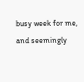busy week for me, and seemingly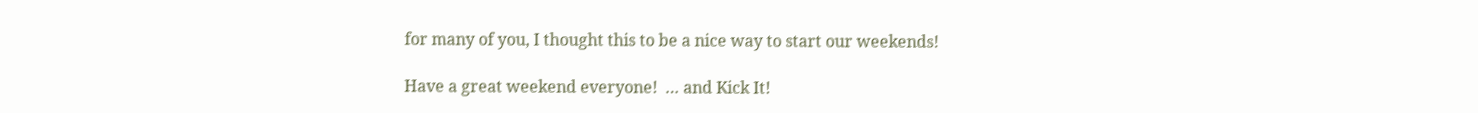for many of you, I thought this to be a nice way to start our weekends!

Have a great weekend everyone!  … and Kick It!